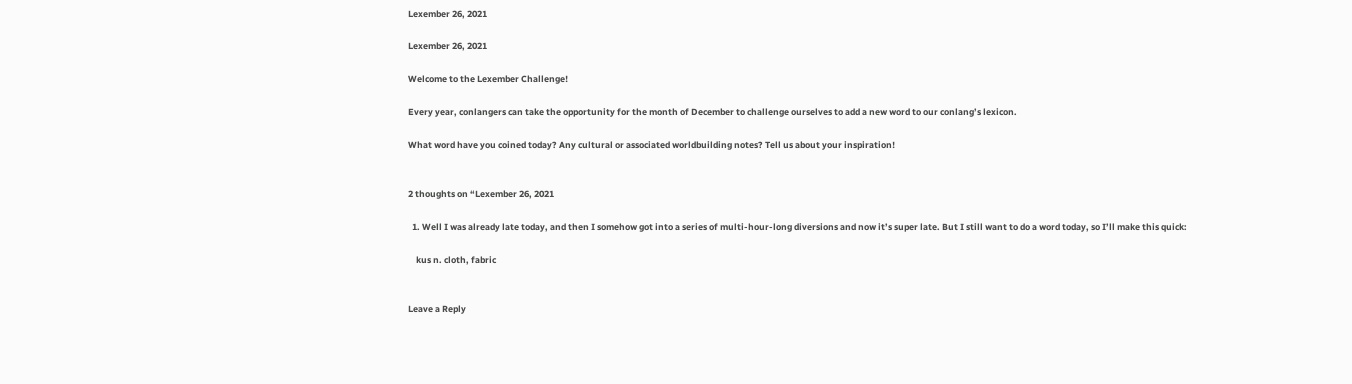Lexember 26, 2021

Lexember 26, 2021

Welcome to the Lexember Challenge!

Every year, conlangers can take the opportunity for the month of December to challenge ourselves to add a new word to our conlang’s lexicon.

What word have you coined today? Any cultural or associated worldbuilding notes? Tell us about your inspiration!


2 thoughts on “Lexember 26, 2021

  1. Well I was already late today, and then I somehow got into a series of multi-hour-long diversions and now it’s super late. But I still want to do a word today, so I’ll make this quick:

    kus n. cloth, fabric


Leave a Reply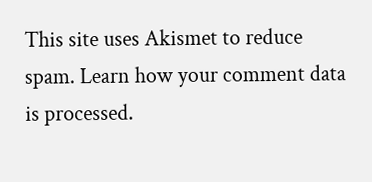This site uses Akismet to reduce spam. Learn how your comment data is processed.